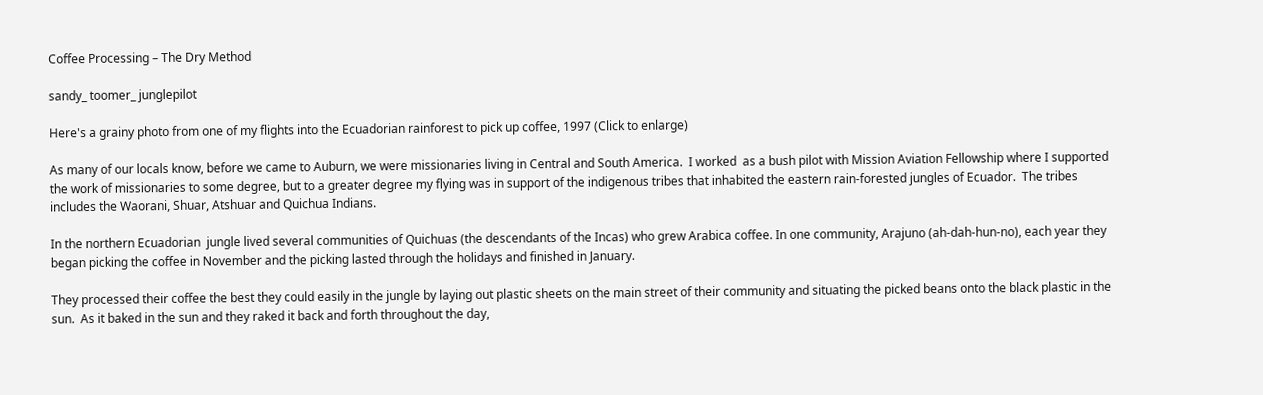Coffee Processing – The Dry Method

sandy_ toomer_ junglepilot

Here's a grainy photo from one of my flights into the Ecuadorian rainforest to pick up coffee, 1997 (Click to enlarge)

As many of our locals know, before we came to Auburn, we were missionaries living in Central and South America.  I worked  as a bush pilot with Mission Aviation Fellowship where I supported the work of missionaries to some degree, but to a greater degree my flying was in support of the indigenous tribes that inhabited the eastern rain-forested jungles of Ecuador.  The tribes includes the Waorani, Shuar, Atshuar and Quichua Indians.

In the northern Ecuadorian  jungle lived several communities of Quichuas (the descendants of the Incas) who grew Arabica coffee. In one community, Arajuno (ah-dah-hun-no), each year they began picking the coffee in November and the picking lasted through the holidays and finished in January.

They processed their coffee the best they could easily in the jungle by laying out plastic sheets on the main street of their community and situating the picked beans onto the black plastic in the sun.  As it baked in the sun and they raked it back and forth throughout the day,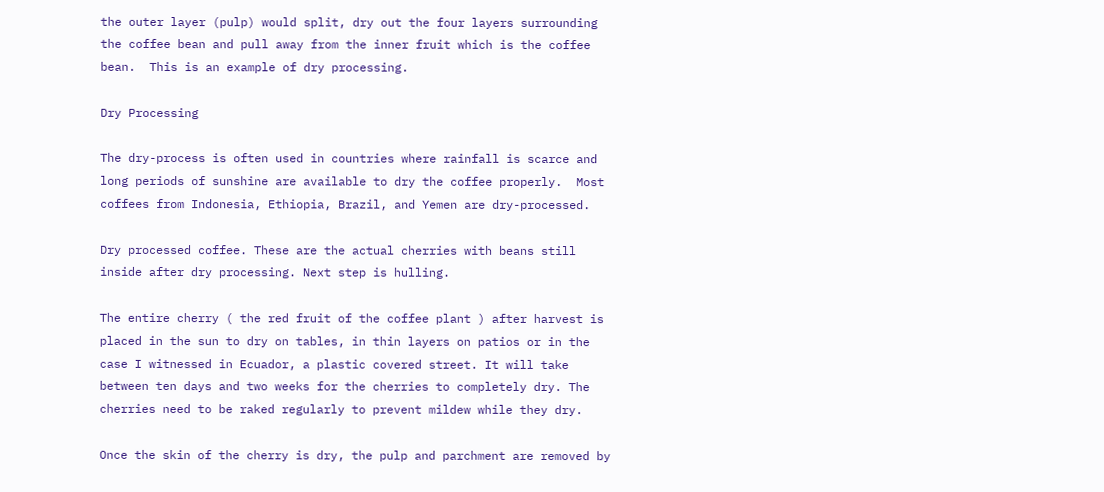the outer layer (pulp) would split, dry out the four layers surrounding the coffee bean and pull away from the inner fruit which is the coffee bean.  This is an example of dry processing.

Dry Processing

The dry-process is often used in countries where rainfall is scarce and long periods of sunshine are available to dry the coffee properly.  Most coffees from Indonesia, Ethiopia, Brazil, and Yemen are dry-processed.

Dry processed coffee. These are the actual cherries with beans still inside after dry processing. Next step is hulling.

The entire cherry ( the red fruit of the coffee plant ) after harvest is placed in the sun to dry on tables, in thin layers on patios or in the case I witnessed in Ecuador, a plastic covered street. It will take between ten days and two weeks for the cherries to completely dry. The cherries need to be raked regularly to prevent mildew while they dry.

Once the skin of the cherry is dry, the pulp and parchment are removed by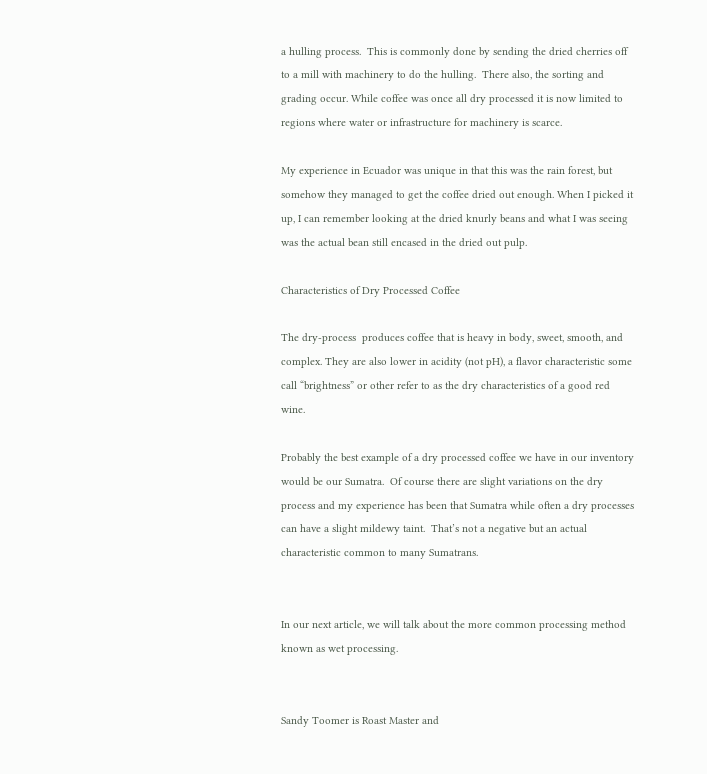a hulling process.  This is commonly done by sending the dried cherries off to a mill with machinery to do the hulling.  There also, the sorting and grading occur. While coffee was once all dry processed it is now limited to regions where water or infrastructure for machinery is scarce.

My experience in Ecuador was unique in that this was the rain forest, but somehow they managed to get the coffee dried out enough. When I picked it up, I can remember looking at the dried knurly beans and what I was seeing was the actual bean still encased in the dried out pulp.

Characteristics of Dry Processed Coffee

The dry-process  produces coffee that is heavy in body, sweet, smooth, and complex. They are also lower in acidity (not pH), a flavor characteristic some call “brightness” or other refer to as the dry characteristics of a good red wine.

Probably the best example of a dry processed coffee we have in our inventory would be our Sumatra.  Of course there are slight variations on the dry process and my experience has been that Sumatra while often a dry processes can have a slight mildewy taint.  That’s not a negative but an actual characteristic common to many Sumatrans.


In our next article, we will talk about the more common processing method known as wet processing.


Sandy Toomer is Roast Master and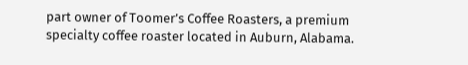part owner of Toomer’s Coffee Roasters, a premium specialty coffee roaster located in Auburn, Alabama.